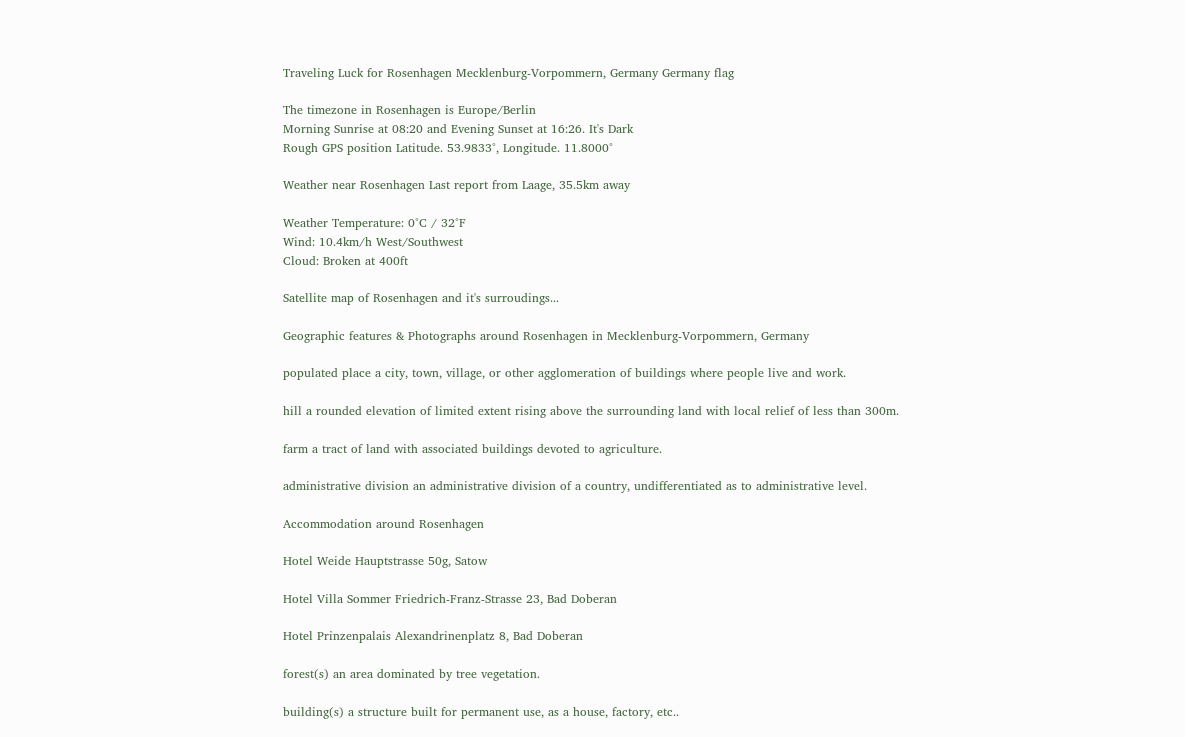Traveling Luck for Rosenhagen Mecklenburg-Vorpommern, Germany Germany flag

The timezone in Rosenhagen is Europe/Berlin
Morning Sunrise at 08:20 and Evening Sunset at 16:26. It's Dark
Rough GPS position Latitude. 53.9833°, Longitude. 11.8000°

Weather near Rosenhagen Last report from Laage, 35.5km away

Weather Temperature: 0°C / 32°F
Wind: 10.4km/h West/Southwest
Cloud: Broken at 400ft

Satellite map of Rosenhagen and it's surroudings...

Geographic features & Photographs around Rosenhagen in Mecklenburg-Vorpommern, Germany

populated place a city, town, village, or other agglomeration of buildings where people live and work.

hill a rounded elevation of limited extent rising above the surrounding land with local relief of less than 300m.

farm a tract of land with associated buildings devoted to agriculture.

administrative division an administrative division of a country, undifferentiated as to administrative level.

Accommodation around Rosenhagen

Hotel Weide Hauptstrasse 50g, Satow

Hotel Villa Sommer Friedrich-Franz-Strasse 23, Bad Doberan

Hotel Prinzenpalais Alexandrinenplatz 8, Bad Doberan

forest(s) an area dominated by tree vegetation.

building(s) a structure built for permanent use, as a house, factory, etc..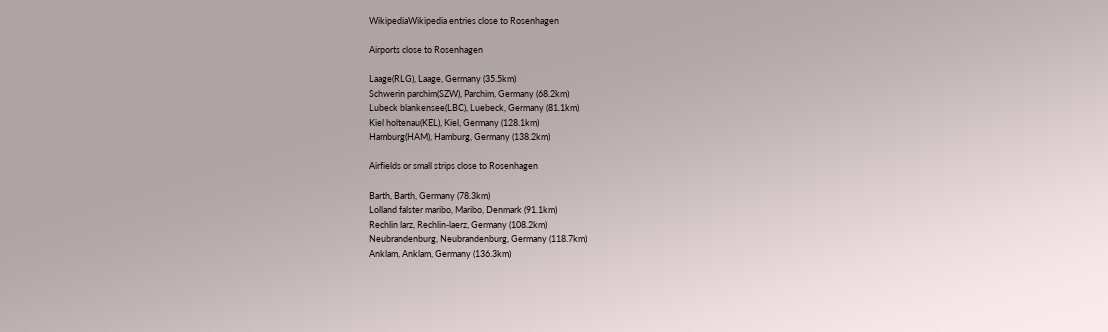WikipediaWikipedia entries close to Rosenhagen

Airports close to Rosenhagen

Laage(RLG), Laage, Germany (35.5km)
Schwerin parchim(SZW), Parchim, Germany (68.2km)
Lubeck blankensee(LBC), Luebeck, Germany (81.1km)
Kiel holtenau(KEL), Kiel, Germany (128.1km)
Hamburg(HAM), Hamburg, Germany (138.2km)

Airfields or small strips close to Rosenhagen

Barth, Barth, Germany (78.3km)
Lolland falster maribo, Maribo, Denmark (91.1km)
Rechlin larz, Rechlin-laerz, Germany (108.2km)
Neubrandenburg, Neubrandenburg, Germany (118.7km)
Anklam, Anklam, Germany (136.3km)